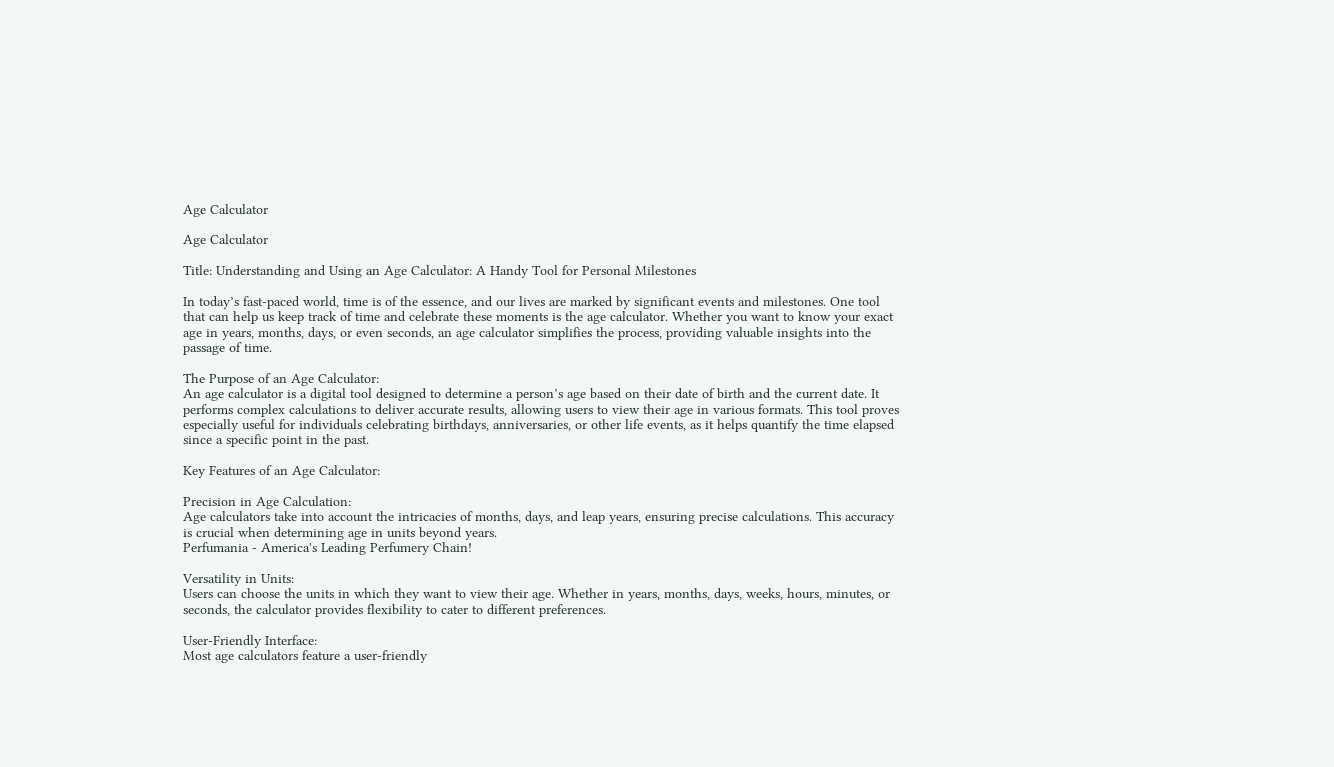Age Calculator

Age Calculator

Title: Understanding and Using an Age Calculator: A Handy Tool for Personal Milestones

In today’s fast-paced world, time is of the essence, and our lives are marked by significant events and milestones. One tool that can help us keep track of time and celebrate these moments is the age calculator. Whether you want to know your exact age in years, months, days, or even seconds, an age calculator simplifies the process, providing valuable insights into the passage of time.

The Purpose of an Age Calculator:
An age calculator is a digital tool designed to determine a person’s age based on their date of birth and the current date. It performs complex calculations to deliver accurate results, allowing users to view their age in various formats. This tool proves especially useful for individuals celebrating birthdays, anniversaries, or other life events, as it helps quantify the time elapsed since a specific point in the past.

Key Features of an Age Calculator:

Precision in Age Calculation:
Age calculators take into account the intricacies of months, days, and leap years, ensuring precise calculations. This accuracy is crucial when determining age in units beyond years.
Perfumania - America's Leading Perfumery Chain!

Versatility in Units:
Users can choose the units in which they want to view their age. Whether in years, months, days, weeks, hours, minutes, or seconds, the calculator provides flexibility to cater to different preferences.

User-Friendly Interface:
Most age calculators feature a user-friendly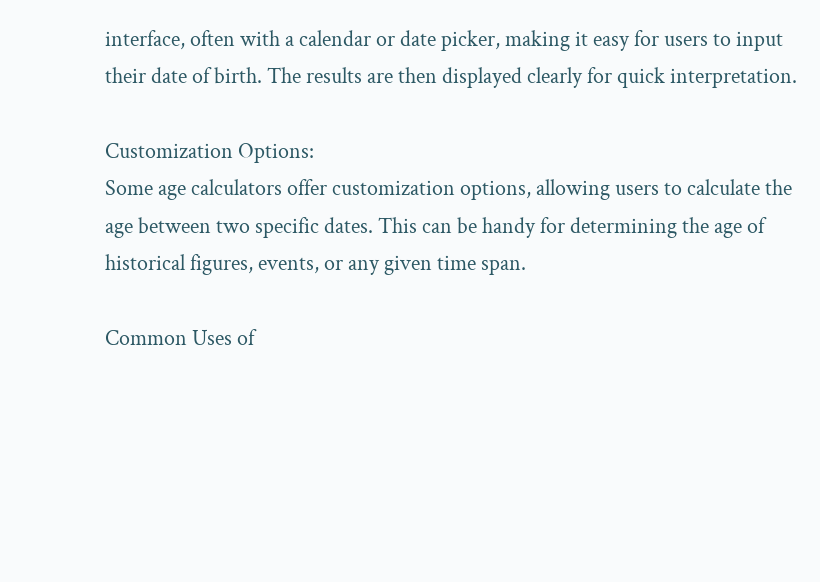interface, often with a calendar or date picker, making it easy for users to input their date of birth. The results are then displayed clearly for quick interpretation.

Customization Options:
Some age calculators offer customization options, allowing users to calculate the age between two specific dates. This can be handy for determining the age of historical figures, events, or any given time span.

Common Uses of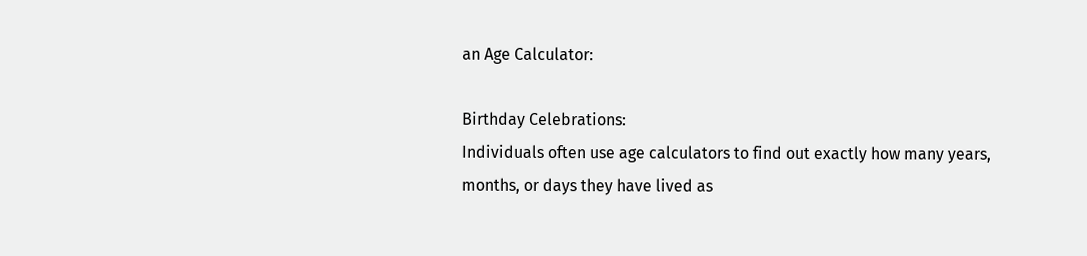an Age Calculator:

Birthday Celebrations:
Individuals often use age calculators to find out exactly how many years, months, or days they have lived as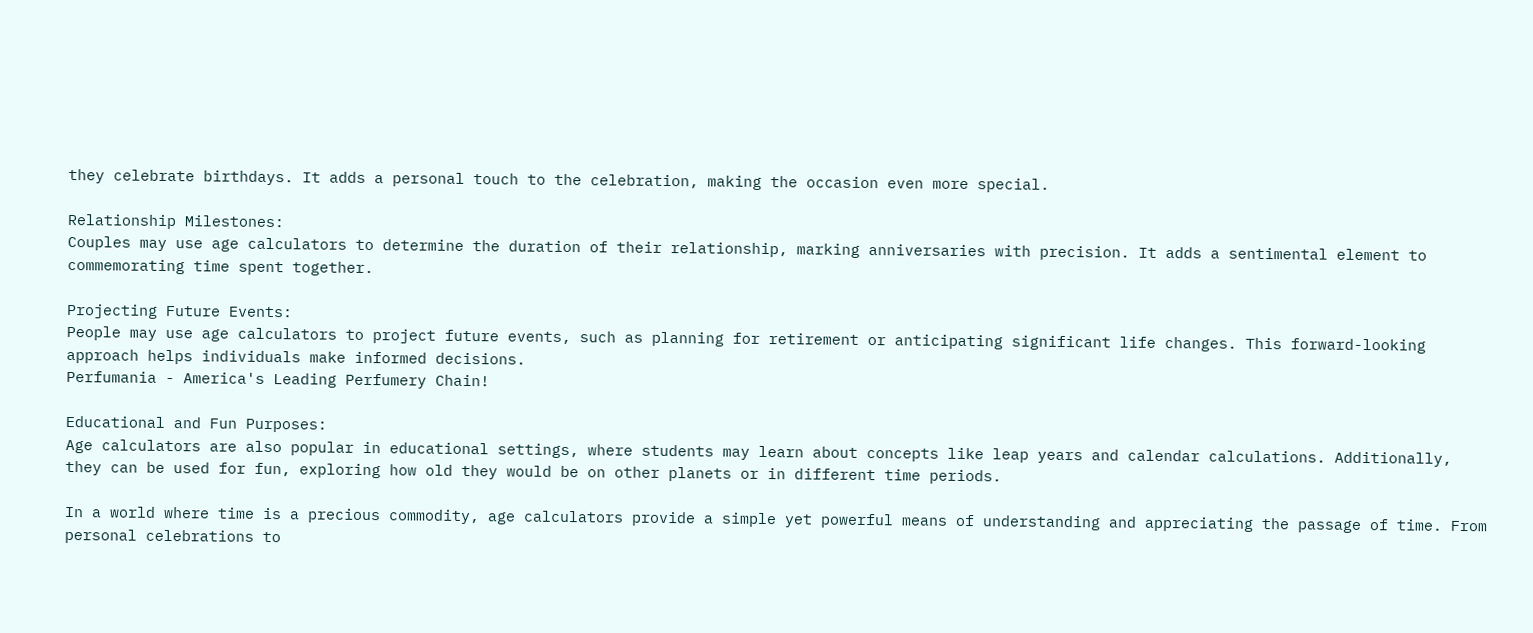they celebrate birthdays. It adds a personal touch to the celebration, making the occasion even more special.

Relationship Milestones:
Couples may use age calculators to determine the duration of their relationship, marking anniversaries with precision. It adds a sentimental element to commemorating time spent together.

Projecting Future Events:
People may use age calculators to project future events, such as planning for retirement or anticipating significant life changes. This forward-looking approach helps individuals make informed decisions.
Perfumania - America's Leading Perfumery Chain!

Educational and Fun Purposes:
Age calculators are also popular in educational settings, where students may learn about concepts like leap years and calendar calculations. Additionally, they can be used for fun, exploring how old they would be on other planets or in different time periods.

In a world where time is a precious commodity, age calculators provide a simple yet powerful means of understanding and appreciating the passage of time. From personal celebrations to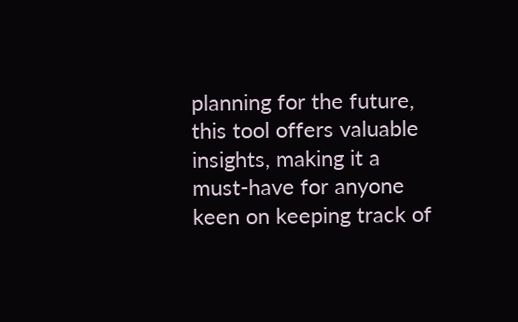planning for the future, this tool offers valuable insights, making it a must-have for anyone keen on keeping track of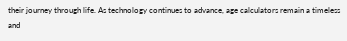their journey through life. As technology continues to advance, age calculators remain a timeless and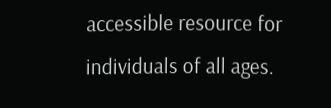accessible resource for individuals of all ages.